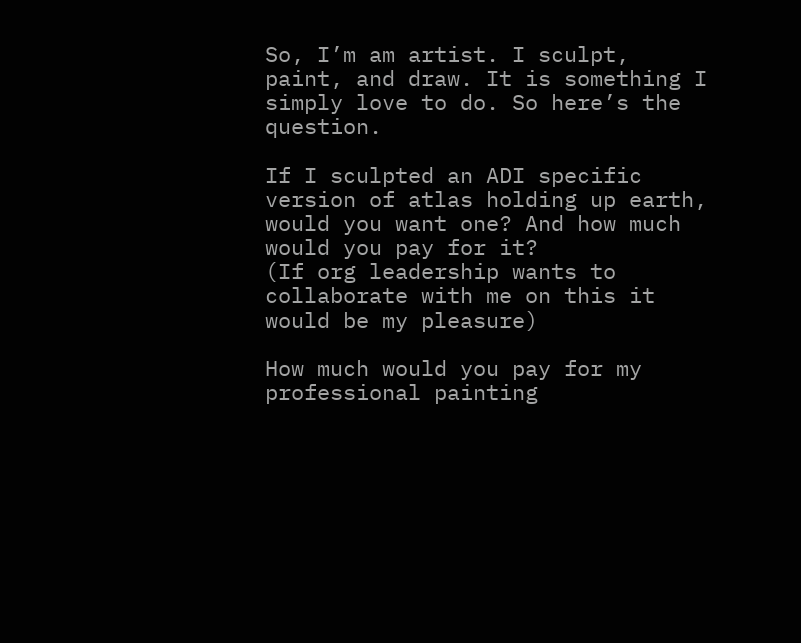So, I’m am artist. I sculpt, paint, and draw. It is something I simply love to do. So here’s the question.

If I sculpted an ADI specific version of atlas holding up earth, would you want one? And how much would you pay for it?
(If org leadership wants to collaborate with me on this it would be my pleasure)

How much would you pay for my professional painting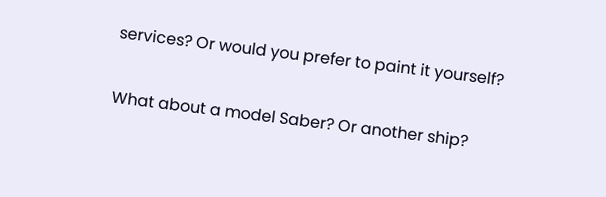services? Or would you prefer to paint it yourself?

What about a model Saber? Or another ship?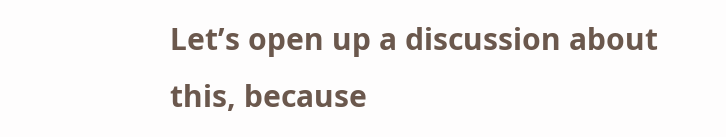Let’s open up a discussion about this, because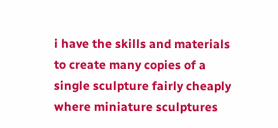i have the skills and materials to create many copies of a single sculpture fairly cheaply where miniature sculptures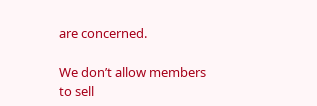are concerned.

We don’t allow members to sell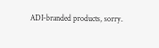ADI-branded products, sorry.